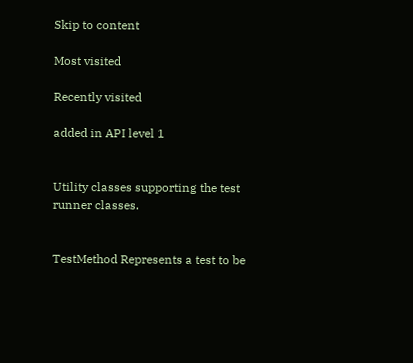Skip to content

Most visited

Recently visited

added in API level 1


Utility classes supporting the test runner classes.


TestMethod Represents a test to be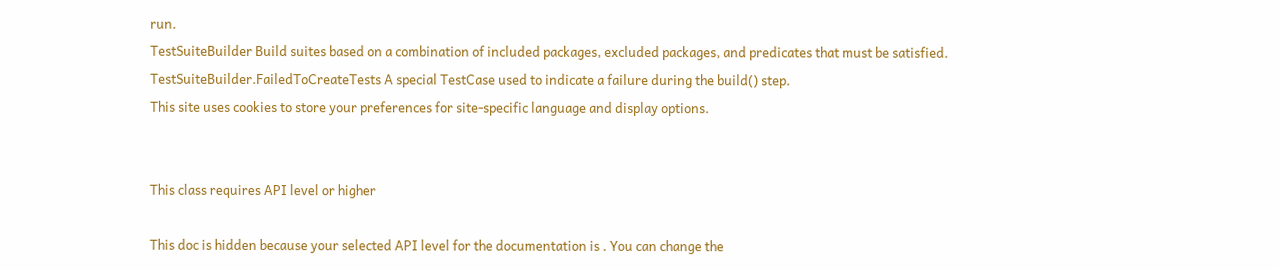run.
TestSuiteBuilder Build suites based on a combination of included packages, excluded packages, and predicates that must be satisfied.
TestSuiteBuilder.FailedToCreateTests A special TestCase used to indicate a failure during the build() step.
This site uses cookies to store your preferences for site-specific language and display options.


This class requires API level or higher

This doc is hidden because your selected API level for the documentation is . You can change the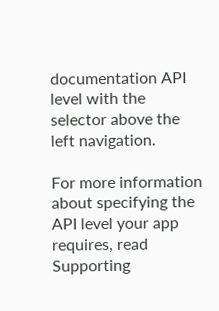documentation API level with the selector above the left navigation.

For more information about specifying the API level your app requires, read Supporting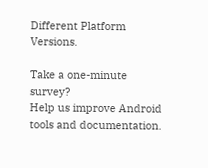Different Platform Versions.

Take a one-minute survey?
Help us improve Android tools and documentation.